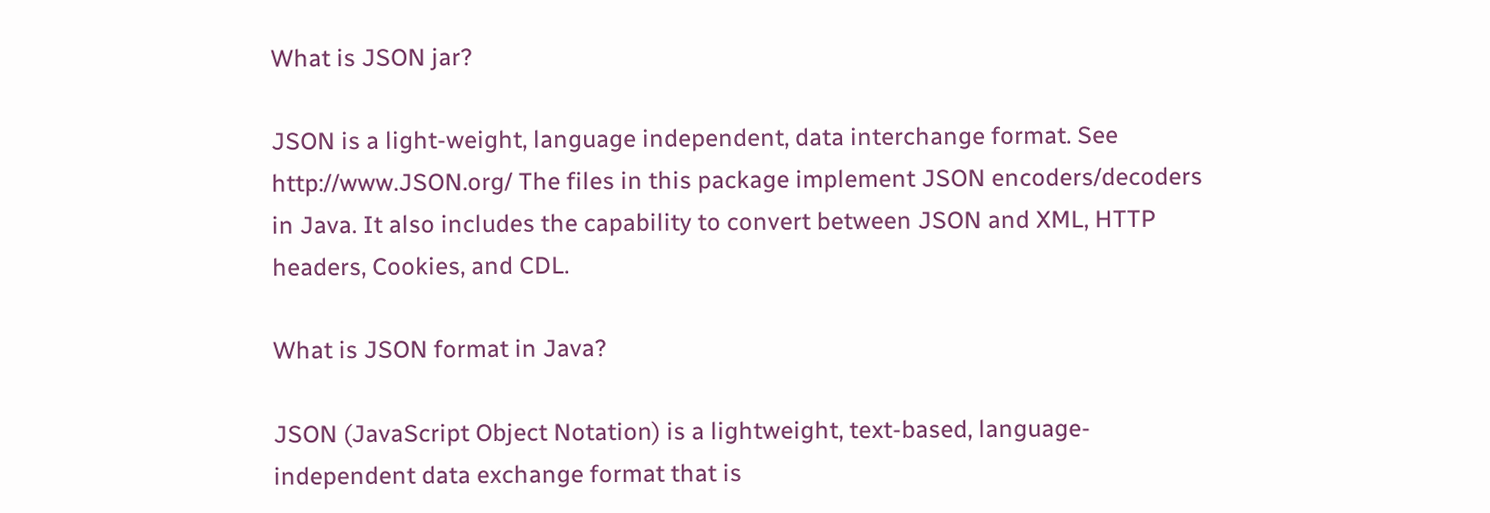What is JSON jar?

JSON is a light-weight, language independent, data interchange format. See http://www.JSON.org/ The files in this package implement JSON encoders/decoders in Java. It also includes the capability to convert between JSON and XML, HTTP headers, Cookies, and CDL.

What is JSON format in Java?

JSON (JavaScript Object Notation) is a lightweight, text-based, language-independent data exchange format that is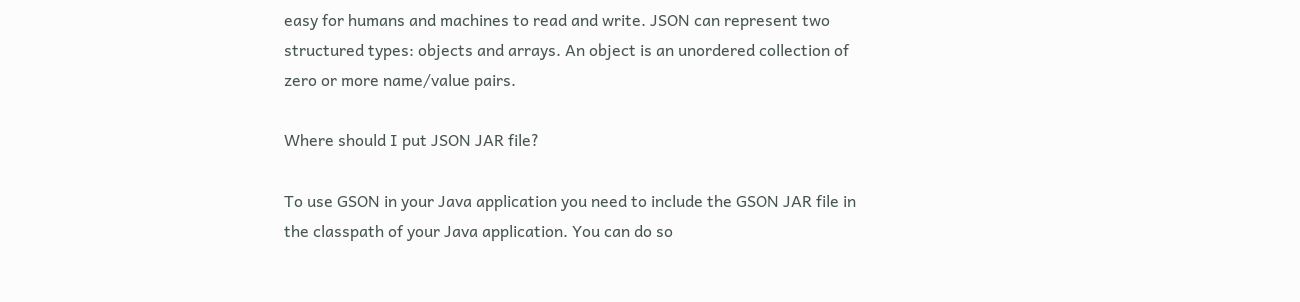easy for humans and machines to read and write. JSON can represent two structured types: objects and arrays. An object is an unordered collection of zero or more name/value pairs.

Where should I put JSON JAR file?

To use GSON in your Java application you need to include the GSON JAR file in the classpath of your Java application. You can do so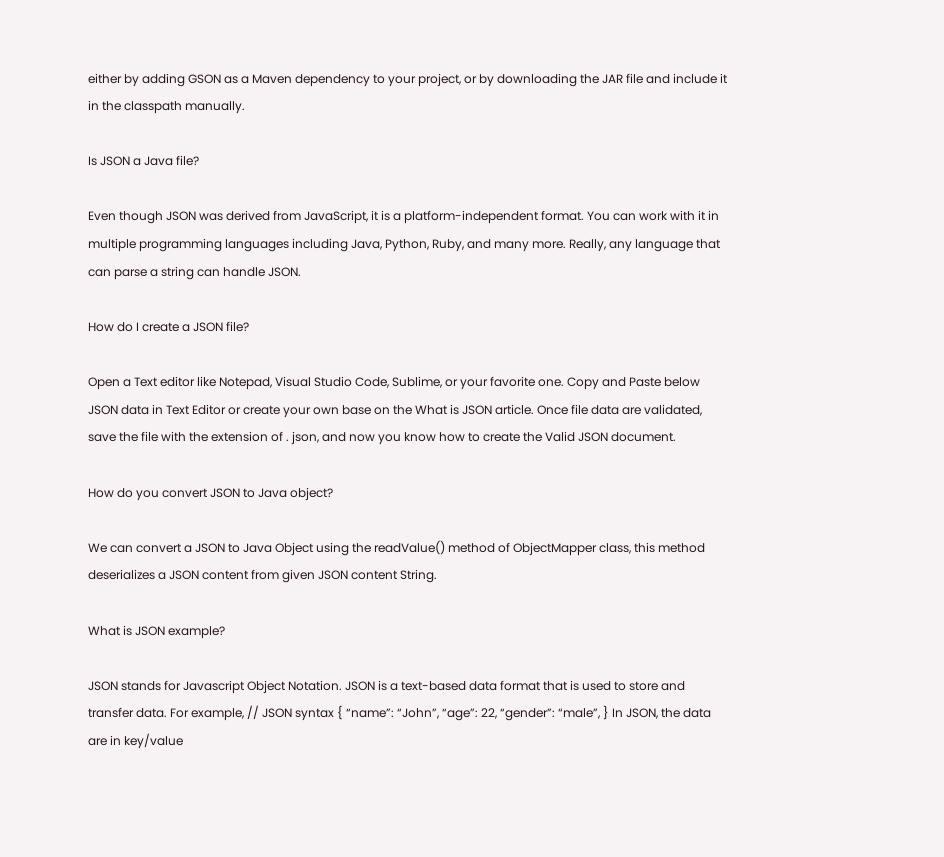either by adding GSON as a Maven dependency to your project, or by downloading the JAR file and include it in the classpath manually.

Is JSON a Java file?

Even though JSON was derived from JavaScript, it is a platform-independent format. You can work with it in multiple programming languages including Java, Python, Ruby, and many more. Really, any language that can parse a string can handle JSON.

How do I create a JSON file?

Open a Text editor like Notepad, Visual Studio Code, Sublime, or your favorite one. Copy and Paste below JSON data in Text Editor or create your own base on the What is JSON article. Once file data are validated, save the file with the extension of . json, and now you know how to create the Valid JSON document.

How do you convert JSON to Java object?

We can convert a JSON to Java Object using the readValue() method of ObjectMapper class, this method deserializes a JSON content from given JSON content String.

What is JSON example?

JSON stands for Javascript Object Notation. JSON is a text-based data format that is used to store and transfer data. For example, // JSON syntax { “name”: “John”, “age”: 22, “gender”: “male”, } In JSON, the data are in key/value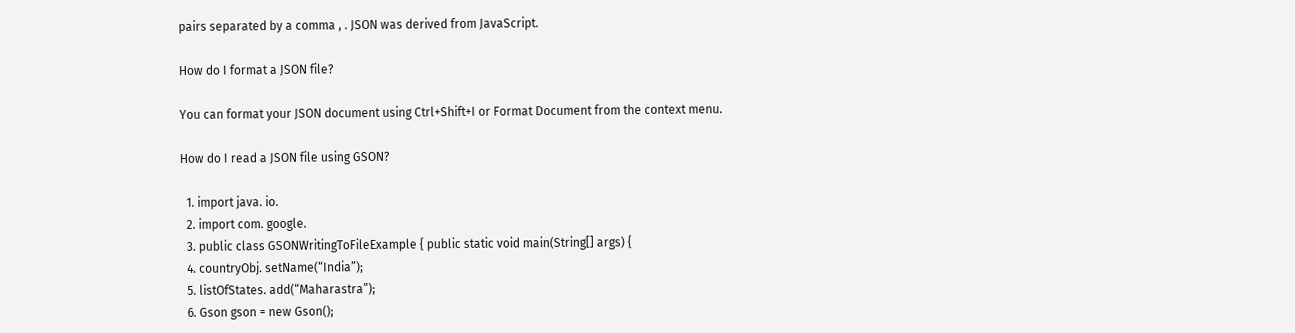pairs separated by a comma , . JSON was derived from JavaScript.

How do I format a JSON file?

You can format your JSON document using Ctrl+Shift+I or Format Document from the context menu.

How do I read a JSON file using GSON?

  1. import java. io.
  2. import com. google.
  3. public class GSONWritingToFileExample { public static void main(String[] args) {
  4. countryObj. setName(“India”);
  5. listOfStates. add(“Maharastra”);
  6. Gson gson = new Gson();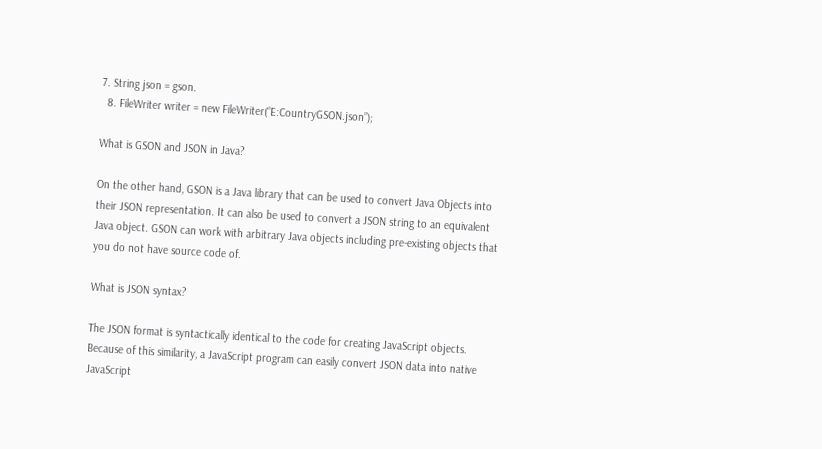7. String json = gson.
  8. FileWriter writer = new FileWriter(“E:CountryGSON.json”);

What is GSON and JSON in Java?

On the other hand, GSON is a Java library that can be used to convert Java Objects into their JSON representation. It can also be used to convert a JSON string to an equivalent Java object. GSON can work with arbitrary Java objects including pre-existing objects that you do not have source code of.

What is JSON syntax?

The JSON format is syntactically identical to the code for creating JavaScript objects. Because of this similarity, a JavaScript program can easily convert JSON data into native JavaScript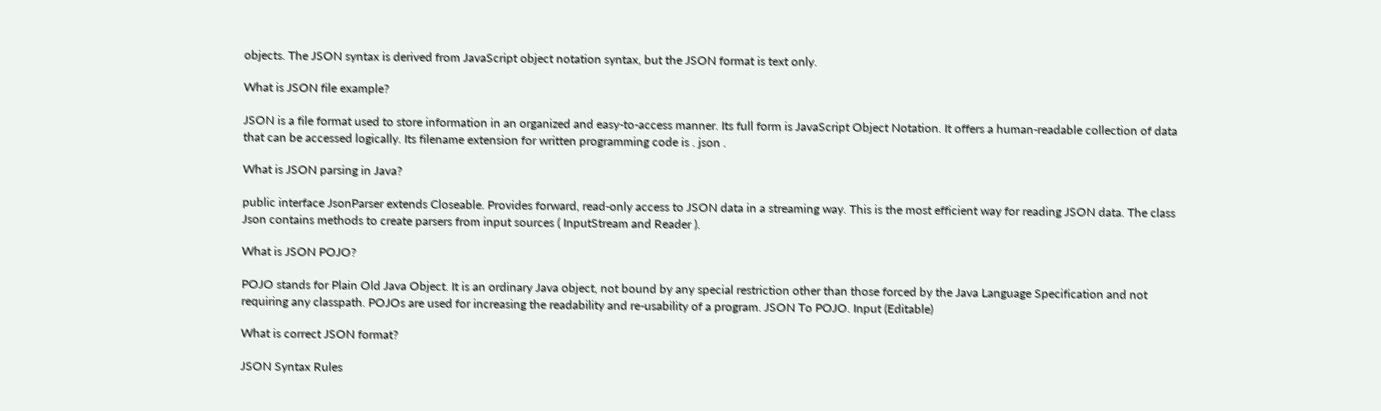objects. The JSON syntax is derived from JavaScript object notation syntax, but the JSON format is text only.

What is JSON file example?

JSON is a file format used to store information in an organized and easy-to-access manner. Its full form is JavaScript Object Notation. It offers a human-readable collection of data that can be accessed logically. Its filename extension for written programming code is . json .

What is JSON parsing in Java?

public interface JsonParser extends Closeable. Provides forward, read-only access to JSON data in a streaming way. This is the most efficient way for reading JSON data. The class Json contains methods to create parsers from input sources ( InputStream and Reader ).

What is JSON POJO?

POJO stands for Plain Old Java Object. It is an ordinary Java object, not bound by any special restriction other than those forced by the Java Language Specification and not requiring any classpath. POJOs are used for increasing the readability and re-usability of a program. JSON To POJO. Input (Editable)

What is correct JSON format?

JSON Syntax Rules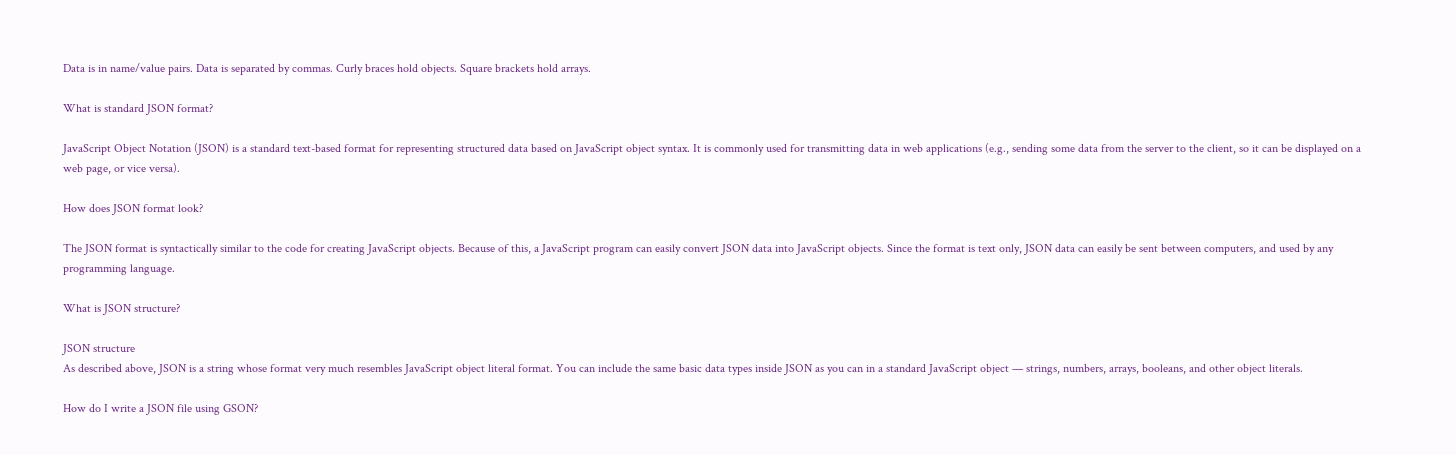Data is in name/value pairs. Data is separated by commas. Curly braces hold objects. Square brackets hold arrays.

What is standard JSON format?

JavaScript Object Notation (JSON) is a standard text-based format for representing structured data based on JavaScript object syntax. It is commonly used for transmitting data in web applications (e.g., sending some data from the server to the client, so it can be displayed on a web page, or vice versa).

How does JSON format look?

The JSON format is syntactically similar to the code for creating JavaScript objects. Because of this, a JavaScript program can easily convert JSON data into JavaScript objects. Since the format is text only, JSON data can easily be sent between computers, and used by any programming language.

What is JSON structure?

JSON structure
As described above, JSON is a string whose format very much resembles JavaScript object literal format. You can include the same basic data types inside JSON as you can in a standard JavaScript object — strings, numbers, arrays, booleans, and other object literals.

How do I write a JSON file using GSON?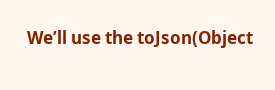We’ll use the toJson(Object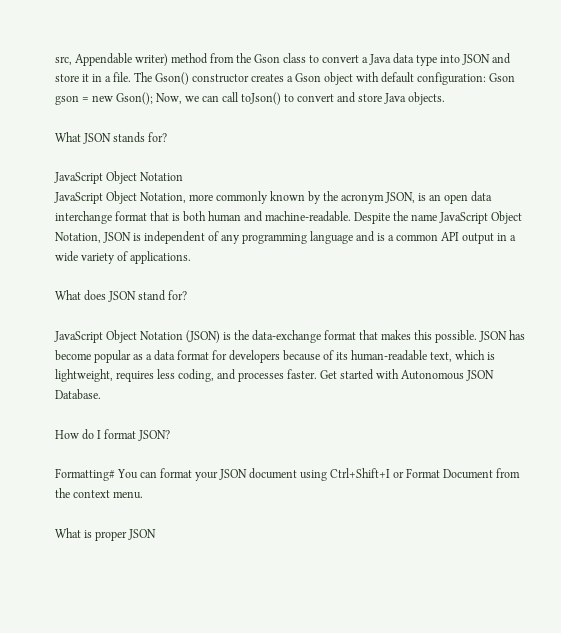src, Appendable writer) method from the Gson class to convert a Java data type into JSON and store it in a file. The Gson() constructor creates a Gson object with default configuration: Gson gson = new Gson(); Now, we can call toJson() to convert and store Java objects.

What JSON stands for?

JavaScript Object Notation
JavaScript Object Notation, more commonly known by the acronym JSON, is an open data interchange format that is both human and machine-readable. Despite the name JavaScript Object Notation, JSON is independent of any programming language and is a common API output in a wide variety of applications.

What does JSON stand for?

JavaScript Object Notation (JSON) is the data-exchange format that makes this possible. JSON has become popular as a data format for developers because of its human-readable text, which is lightweight, requires less coding, and processes faster. Get started with Autonomous JSON Database.

How do I format JSON?

Formatting# You can format your JSON document using Ctrl+Shift+I or Format Document from the context menu.

What is proper JSON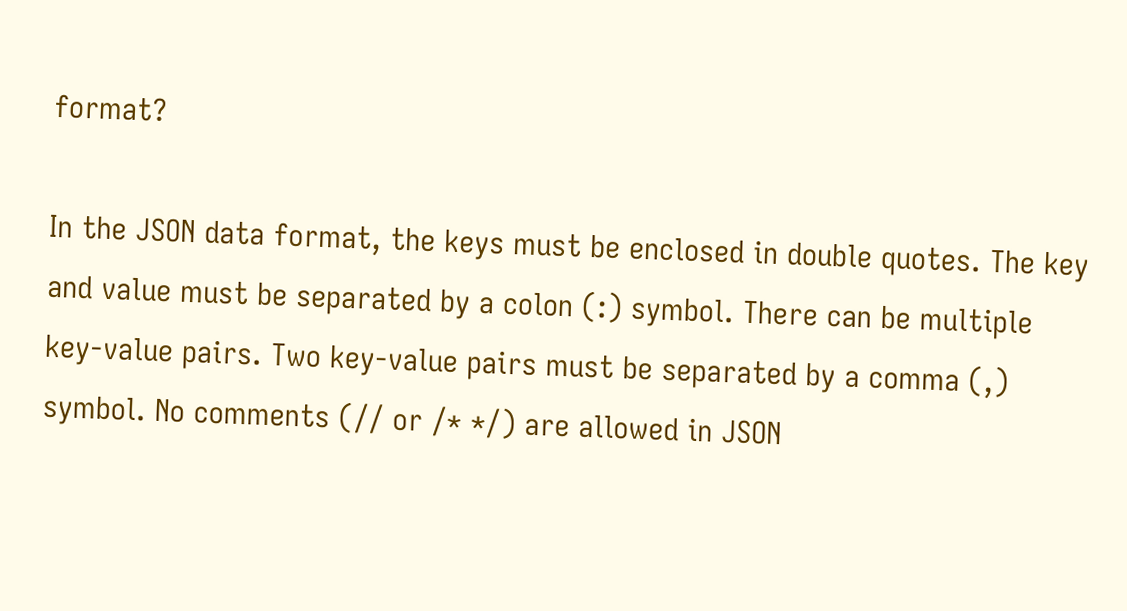format?

In the JSON data format, the keys must be enclosed in double quotes. The key and value must be separated by a colon (:) symbol. There can be multiple key-value pairs. Two key-value pairs must be separated by a comma (,) symbol. No comments (// or /* */) are allowed in JSON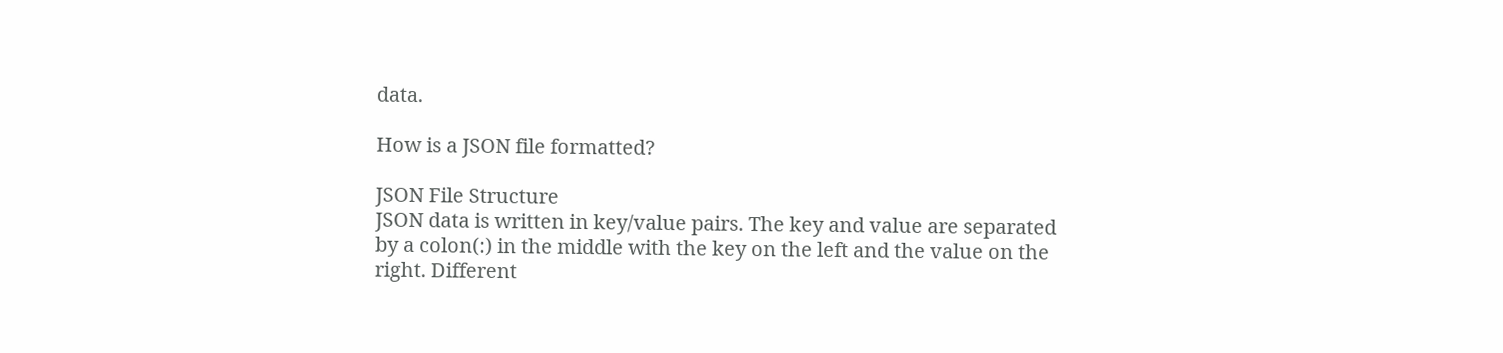data.

How is a JSON file formatted?

JSON File Structure
JSON data is written in key/value pairs. The key and value are separated by a colon(:) in the middle with the key on the left and the value on the right. Different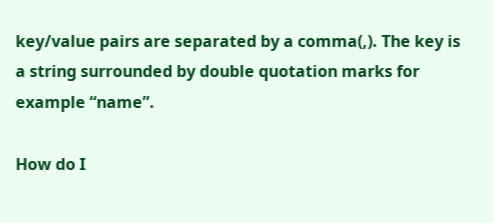key/value pairs are separated by a comma(,). The key is a string surrounded by double quotation marks for example “name”.

How do I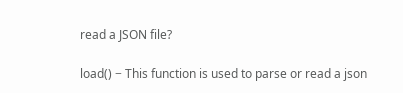read a JSON file?

load() − This function is used to parse or read a json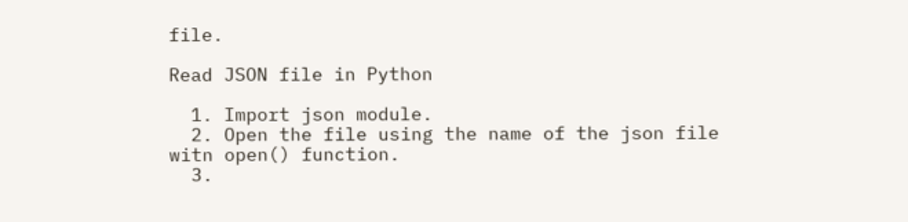file.

Read JSON file in Python

  1. Import json module.
  2. Open the file using the name of the json file witn open() function.
  3.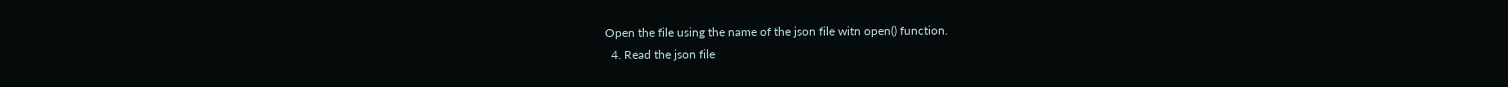Open the file using the name of the json file witn open() function.
  4. Read the json file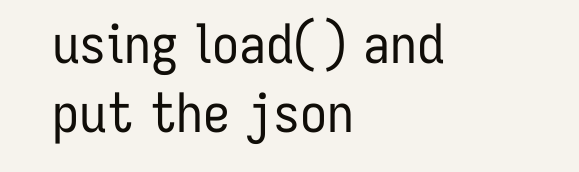using load() and put the json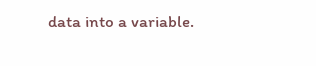data into a variable.